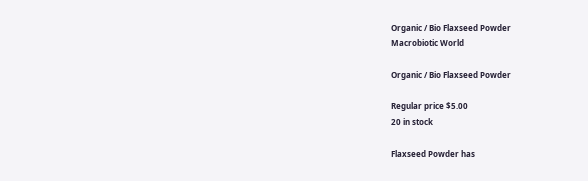Organic / Bio Flaxseed Powder
Macrobiotic World

Organic / Bio Flaxseed Powder

Regular price $5.00
20 in stock

Flaxseed Powder has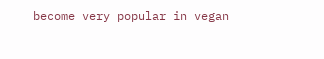become very popular in vegan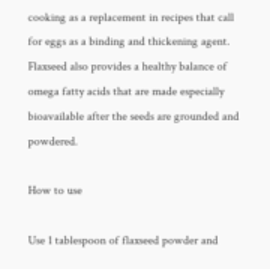cooking as a replacement in recipes that call for eggs as a binding and thickening agent. Flaxseed also provides a healthy balance of omega fatty acids that are made especially bioavailable after the seeds are grounded and powdered.

How to use

Use 1 tablespoon of flaxseed powder and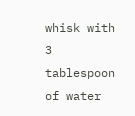whisk with 3 tablespoon of water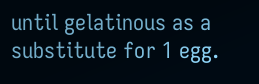until gelatinous as a substitute for 1 egg.